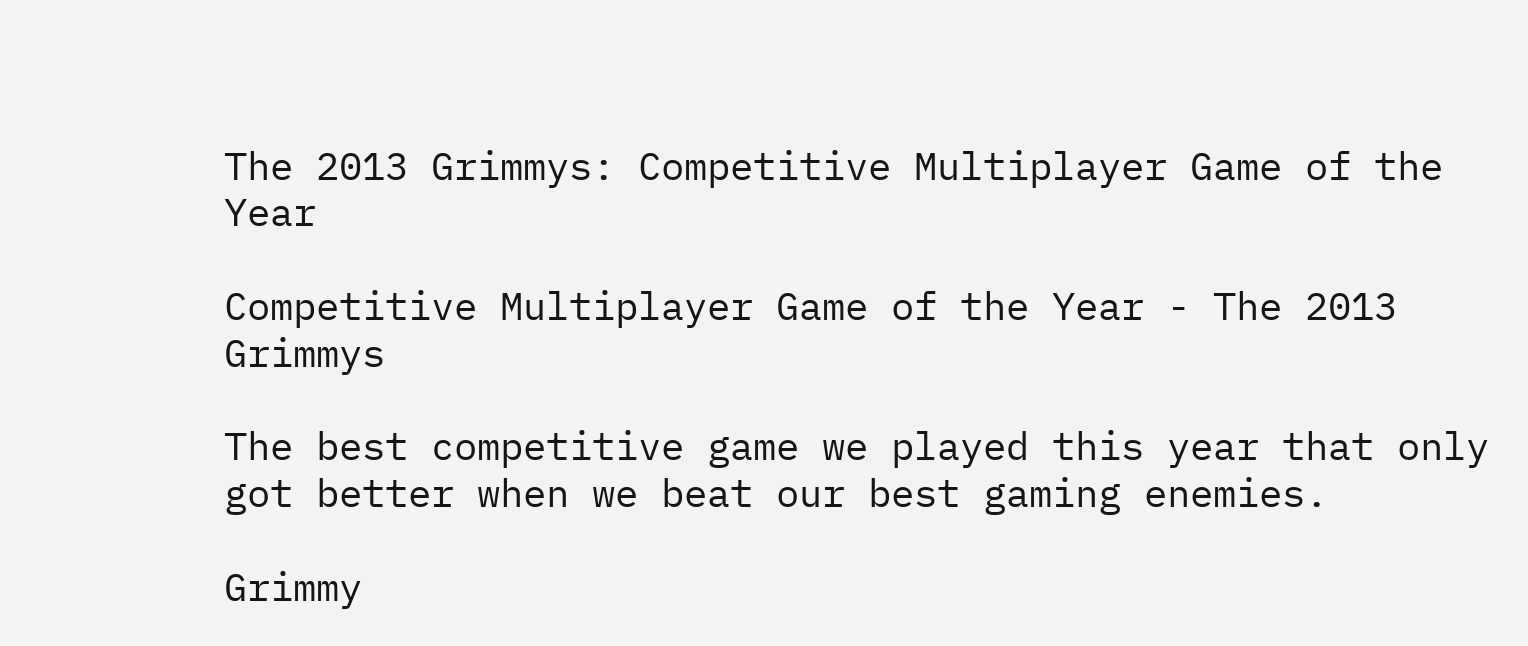The 2013 Grimmys: Competitive Multiplayer Game of the Year

Competitive Multiplayer Game of the Year - The 2013 Grimmys

The best competitive game we played this year that only got better when we beat our best gaming enemies.

Grimmy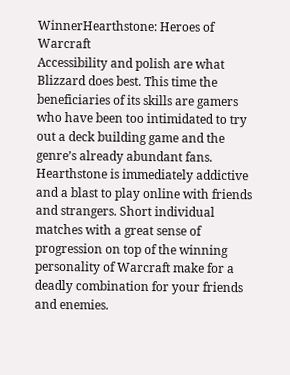WinnerHearthstone: Heroes of Warcraft
Accessibility and polish are what Blizzard does best. This time the beneficiaries of its skills are gamers who have been too intimidated to try out a deck building game and the genre’s already abundant fans. Hearthstone is immediately addictive and a blast to play online with friends and strangers. Short individual matches with a great sense of progression on top of the winning personality of Warcraft make for a deadly combination for your friends and enemies.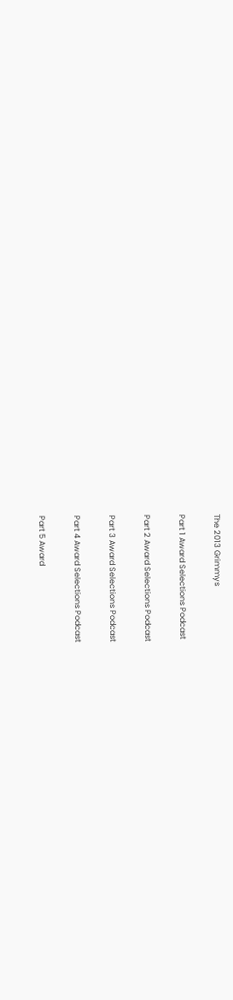The 2013 Grimmys

Part 1 Award Selections Podcast

Part 2 Award Selections Podcast

Part 3 Award Selections Podcast

Part 4 Award Selections Podcast

Part 5 Award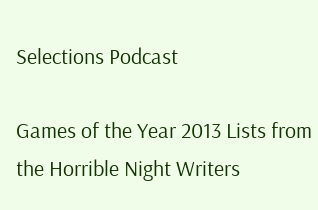Selections Podcast

Games of the Year 2013 Lists from the Horrible Night Writers